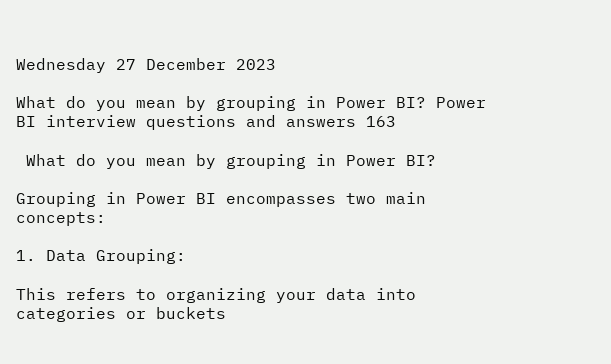Wednesday 27 December 2023

What do you mean by grouping in Power BI? Power BI interview questions and answers 163

 What do you mean by grouping in Power BI?

Grouping in Power BI encompasses two main concepts:

1. Data Grouping:

This refers to organizing your data into categories or buckets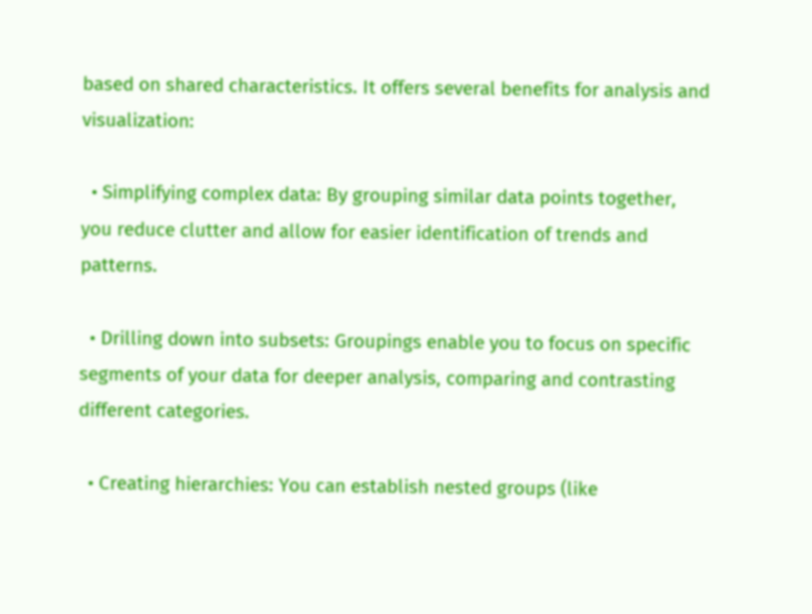based on shared characteristics. It offers several benefits for analysis and visualization:

  • Simplifying complex data: By grouping similar data points together, you reduce clutter and allow for easier identification of trends and patterns.

  • Drilling down into subsets: Groupings enable you to focus on specific segments of your data for deeper analysis, comparing and contrasting different categories.

  • Creating hierarchies: You can establish nested groups (like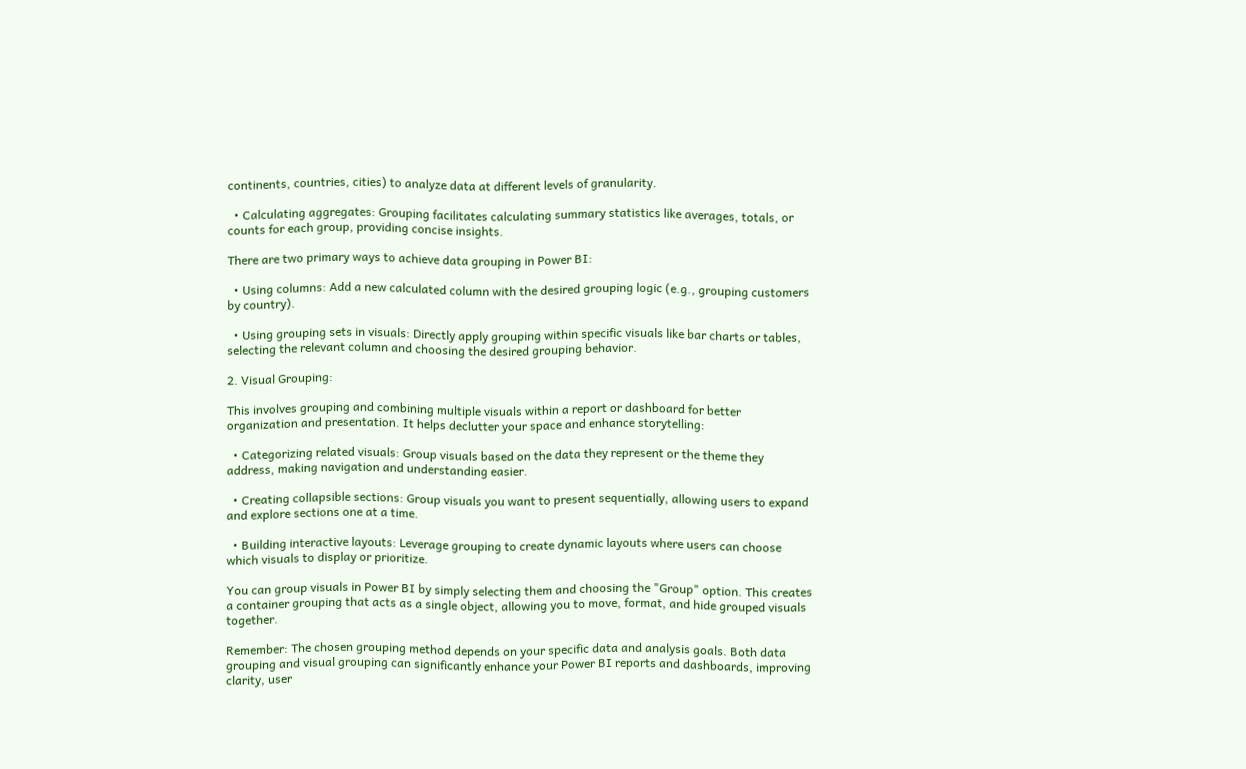continents, countries, cities) to analyze data at different levels of granularity.

  • Calculating aggregates: Grouping facilitates calculating summary statistics like averages, totals, or counts for each group, providing concise insights.

There are two primary ways to achieve data grouping in Power BI:

  • Using columns: Add a new calculated column with the desired grouping logic (e.g., grouping customers by country).

  • Using grouping sets in visuals: Directly apply grouping within specific visuals like bar charts or tables, selecting the relevant column and choosing the desired grouping behavior.

2. Visual Grouping:

This involves grouping and combining multiple visuals within a report or dashboard for better organization and presentation. It helps declutter your space and enhance storytelling:

  • Categorizing related visuals: Group visuals based on the data they represent or the theme they address, making navigation and understanding easier.

  • Creating collapsible sections: Group visuals you want to present sequentially, allowing users to expand and explore sections one at a time.

  • Building interactive layouts: Leverage grouping to create dynamic layouts where users can choose which visuals to display or prioritize.

You can group visuals in Power BI by simply selecting them and choosing the "Group" option. This creates a container grouping that acts as a single object, allowing you to move, format, and hide grouped visuals together.

Remember: The chosen grouping method depends on your specific data and analysis goals. Both data grouping and visual grouping can significantly enhance your Power BI reports and dashboards, improving clarity, user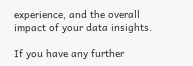experience, and the overall impact of your data insights.

If you have any further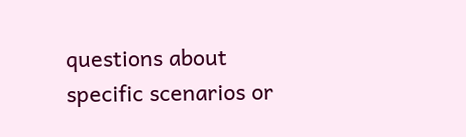questions about specific scenarios or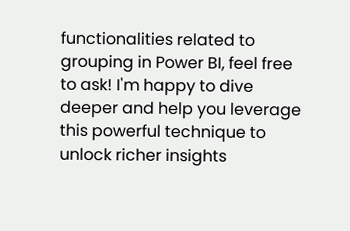functionalities related to grouping in Power BI, feel free to ask! I'm happy to dive deeper and help you leverage this powerful technique to unlock richer insights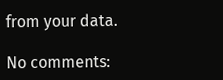from your data.

No comments: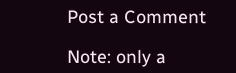Post a Comment

Note: only a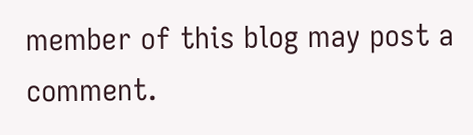member of this blog may post a comment.